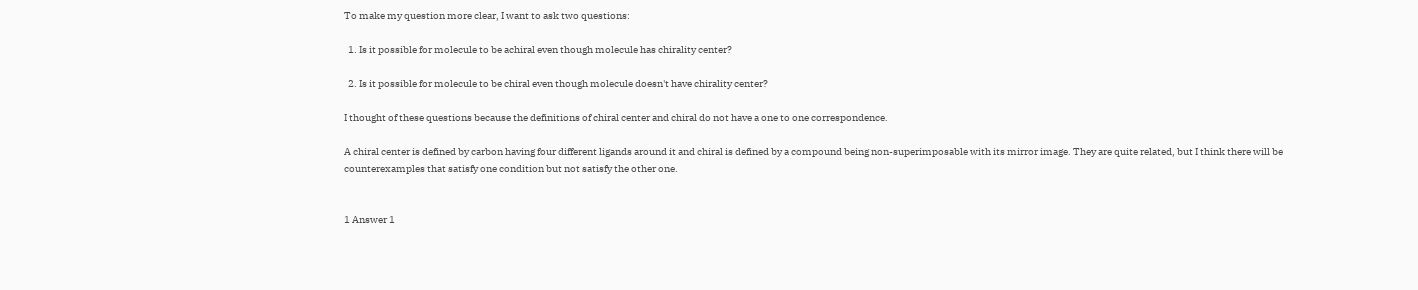To make my question more clear, I want to ask two questions:

  1. Is it possible for molecule to be achiral even though molecule has chirality center?

  2. Is it possible for molecule to be chiral even though molecule doesn't have chirality center?

I thought of these questions because the definitions of chiral center and chiral do not have a one to one correspondence.

A chiral center is defined by carbon having four different ligands around it and chiral is defined by a compound being non-superimposable with its mirror image. They are quite related, but I think there will be counterexamples that satisfy one condition but not satisfy the other one.


1 Answer 1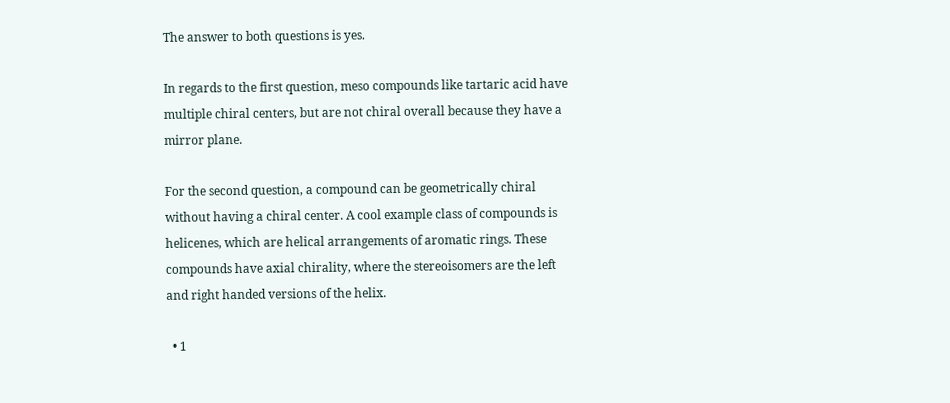The answer to both questions is yes.

In regards to the first question, meso compounds like tartaric acid have multiple chiral centers, but are not chiral overall because they have a mirror plane.

For the second question, a compound can be geometrically chiral without having a chiral center. A cool example class of compounds is helicenes, which are helical arrangements of aromatic rings. These compounds have axial chirality, where the stereoisomers are the left and right handed versions of the helix.

  • 1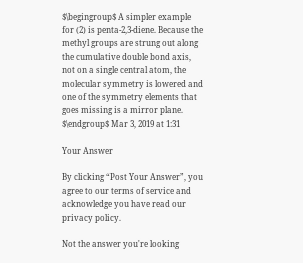$\begingroup$ A simpler example for (2) is penta-2,3-diene. Because the methyl groups are strung out along the cumulative double bond axis, not on a single central atom, the molecular symmetry is lowered and one of the symmetry elements that goes missing is a mirror plane. $\endgroup$ Mar 3, 2019 at 1:31

Your Answer

By clicking “Post Your Answer”, you agree to our terms of service and acknowledge you have read our privacy policy.

Not the answer you're looking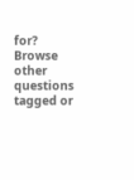for? Browse other questions tagged or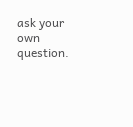ask your own question.